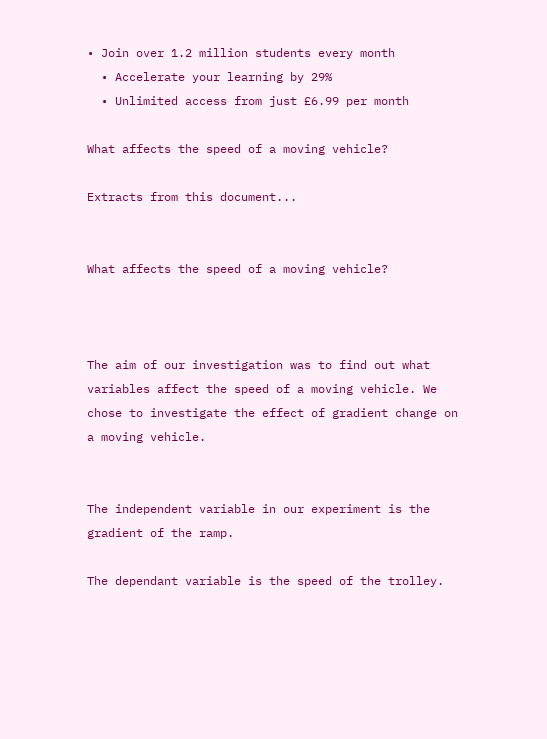• Join over 1.2 million students every month
  • Accelerate your learning by 29%
  • Unlimited access from just £6.99 per month

What affects the speed of a moving vehicle?

Extracts from this document...


What affects the speed of a moving vehicle?



The aim of our investigation was to find out what variables affect the speed of a moving vehicle. We chose to investigate the effect of gradient change on a moving vehicle.


The independent variable in our experiment is the gradient of the ramp.

The dependant variable is the speed of the trolley.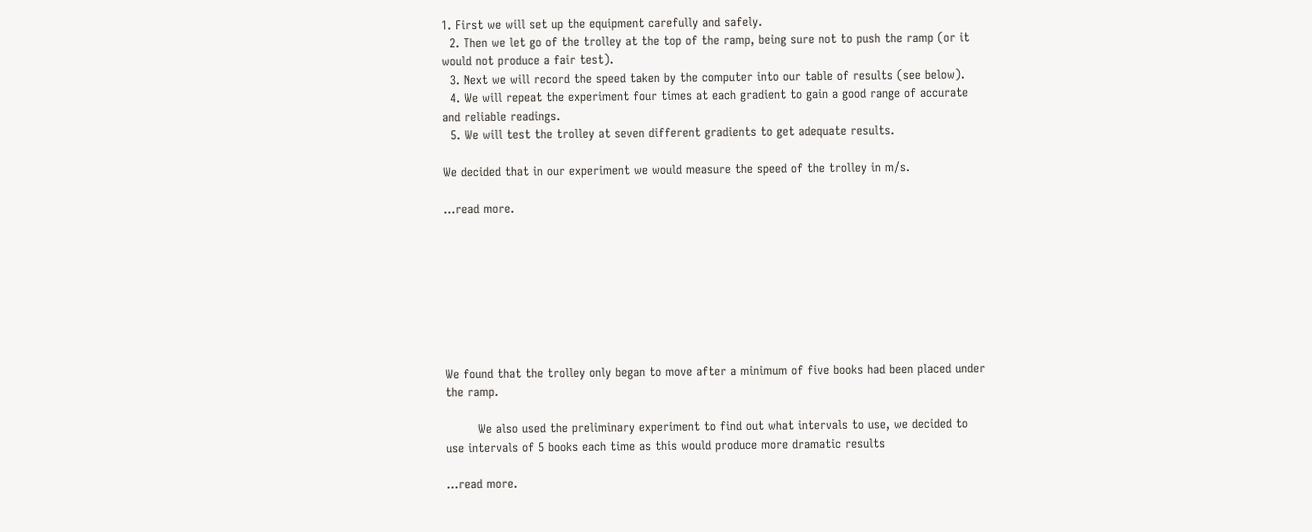1. First we will set up the equipment carefully and safely.
  2. Then we let go of the trolley at the top of the ramp, being sure not to push the ramp (or it would not produce a fair test).
  3. Next we will record the speed taken by the computer into our table of results (see below).
  4. We will repeat the experiment four times at each gradient to gain a good range of accurate and reliable readings.
  5. We will test the trolley at seven different gradients to get adequate results.

We decided that in our experiment we would measure the speed of the trolley in m/s.

...read more.








We found that the trolley only began to move after a minimum of five books had been placed under the ramp.

        We also used the preliminary experiment to find out what intervals to use, we decided to use intervals of 5 books each time as this would produce more dramatic results

...read more.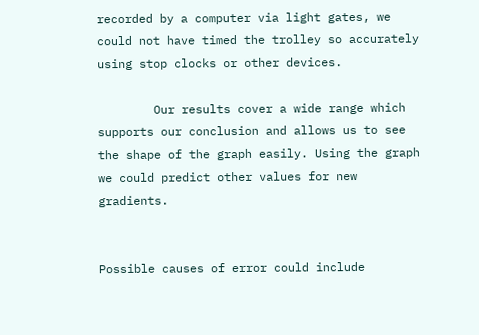recorded by a computer via light gates, we could not have timed the trolley so accurately using stop clocks or other devices.

        Our results cover a wide range which supports our conclusion and allows us to see the shape of the graph easily. Using the graph we could predict other values for new gradients.


Possible causes of error could include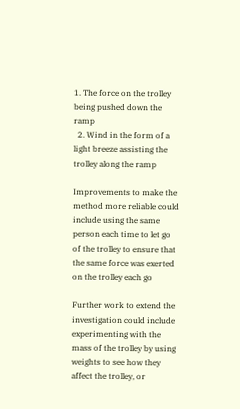1. The force on the trolley being pushed down the ramp
  2. Wind in the form of a light breeze assisting the trolley along the ramp

Improvements to make the method more reliable could include using the same person each time to let go of the trolley to ensure that the same force was exerted on the trolley each go

Further work to extend the investigation could include experimenting with the mass of the trolley by using weights to see how they affect the trolley, or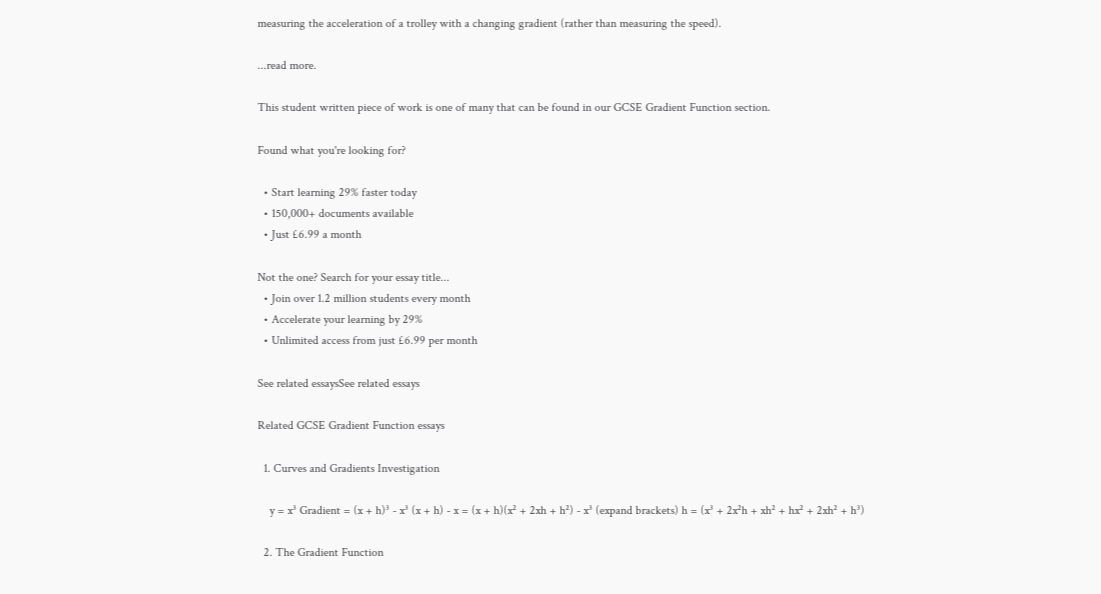measuring the acceleration of a trolley with a changing gradient (rather than measuring the speed).

...read more.

This student written piece of work is one of many that can be found in our GCSE Gradient Function section.

Found what you're looking for?

  • Start learning 29% faster today
  • 150,000+ documents available
  • Just £6.99 a month

Not the one? Search for your essay title...
  • Join over 1.2 million students every month
  • Accelerate your learning by 29%
  • Unlimited access from just £6.99 per month

See related essaysSee related essays

Related GCSE Gradient Function essays

  1. Curves and Gradients Investigation

    y = x³ Gradient = (x + h)³ - x³ (x + h) - x = (x + h)(x² + 2xh + h²) - x³ (expand brackets) h = (x³ + 2x²h + xh² + hx² + 2xh² + h³)

  2. The Gradient Function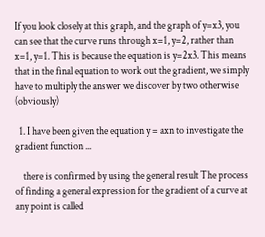If you look closely at this graph, and the graph of y=x3, you can see that the curve runs through x=1, y=2, rather than x=1, y=1. This is because the equation is y=2x3. This means that in the final equation to work out the gradient, we simply have to multiply the answer we discover by two otherwise (obviously)

  1. I have been given the equation y = axn to investigate the gradient function ...

    there is confirmed by using the general result The process of finding a general expression for the gradient of a curve at any point is called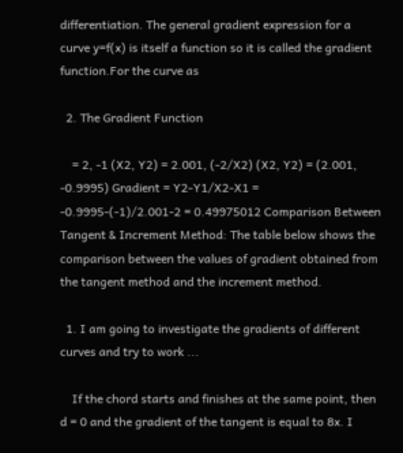differentiation. The general gradient expression for a curve y=f(x) is itself a function so it is called the gradient function.For the curve as

  2. The Gradient Function

    = 2, -1 (X2, Y2) = 2.001, (-2/X2) (X2, Y2) = (2.001, -0.9995) Gradient = Y2-Y1/X2-X1 = -0.9995-(-1)/2.001-2 = 0.49975012 Comparison Between Tangent & Increment Method: The table below shows the comparison between the values of gradient obtained from the tangent method and the increment method.

  1. I am going to investigate the gradients of different curves and try to work ...

    If the chord starts and finishes at the same point, then d = 0 and the gradient of the tangent is equal to 8x. I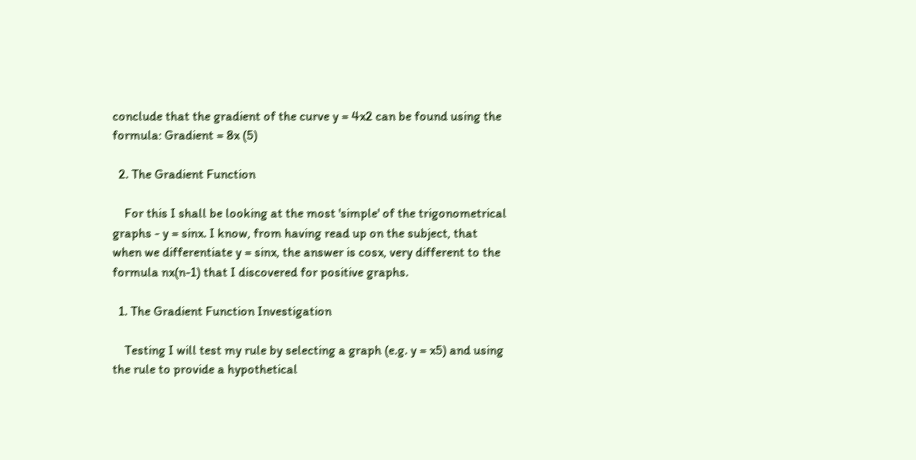conclude that the gradient of the curve y = 4x2 can be found using the formula: Gradient = 8x (5)

  2. The Gradient Function

    For this I shall be looking at the most 'simple' of the trigonometrical graphs - y = sinx. I know, from having read up on the subject, that when we differentiate y = sinx, the answer is cosx, very different to the formula nx(n-1) that I discovered for positive graphs.

  1. The Gradient Function Investigation

    Testing I will test my rule by selecting a graph (e.g. y = x5) and using the rule to provide a hypothetical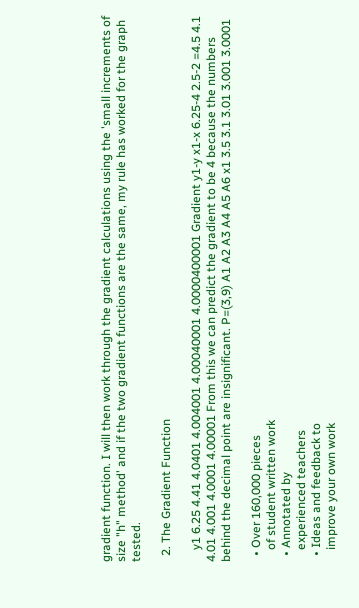gradient function. I will then work through the gradient calculations using the 'small increments of size "h" method' and if the two gradient functions are the same, my rule has worked for the graph tested.

  2. The Gradient Function

    y1 6.25 4.41 4.0401 4.004001 4.00040001 4.0000400001 Gradient y1-y x1-x 6.25-4 2.5-2 =4.5 4.1 4.01 4.001 4.0001 4.00001 From this we can predict the gradient to be 4 because the numbers behind the decimal point are insignificant. P=(3,9) A1 A2 A3 A4 A5 A6 x1 3.5 3.1 3.01 3.001 3.0001

  • Over 160,000 pieces
    of student written work
  • Annotated by
    experienced teachers
  • Ideas and feedback to
    improve your own work